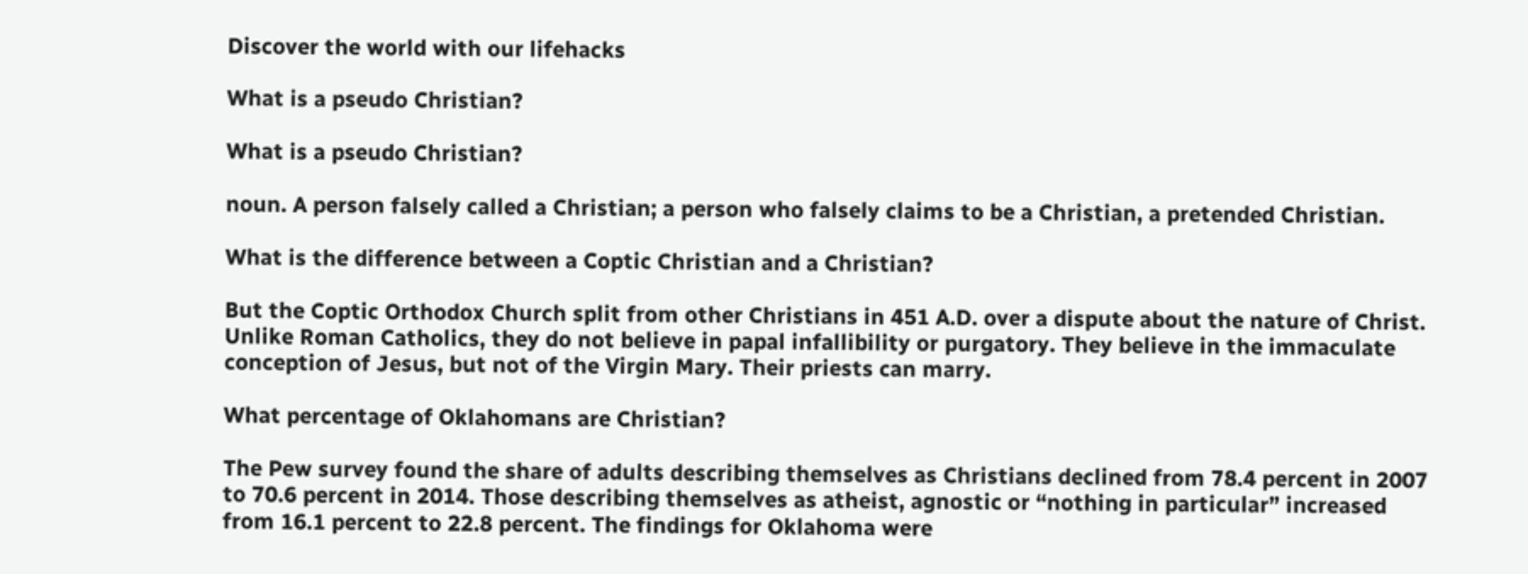Discover the world with our lifehacks

What is a pseudo Christian?

What is a pseudo Christian?

noun. A person falsely called a Christian; a person who falsely claims to be a Christian, a pretended Christian.

What is the difference between a Coptic Christian and a Christian?

But the Coptic Orthodox Church split from other Christians in 451 A.D. over a dispute about the nature of Christ. Unlike Roman Catholics, they do not believe in papal infallibility or purgatory. They believe in the immaculate conception of Jesus, but not of the Virgin Mary. Their priests can marry.

What percentage of Oklahomans are Christian?

The Pew survey found the share of adults describing themselves as Christians declined from 78.4 percent in 2007 to 70.6 percent in 2014. Those describing themselves as atheist, agnostic or “nothing in particular” increased from 16.1 percent to 22.8 percent. The findings for Oklahoma were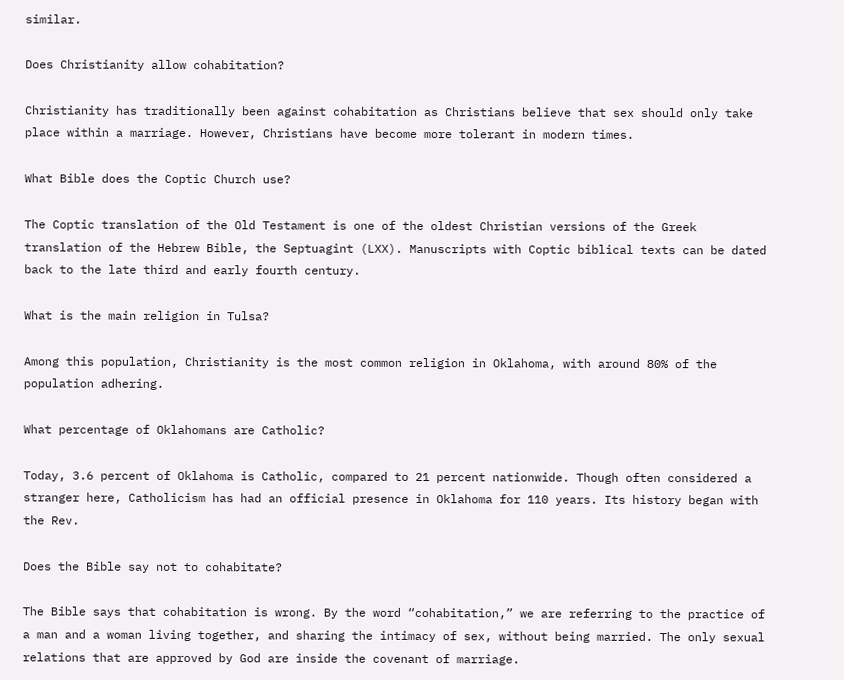similar.

Does Christianity allow cohabitation?

Christianity has traditionally been against cohabitation as Christians believe that sex should only take place within a marriage. However, Christians have become more tolerant in modern times.

What Bible does the Coptic Church use?

The Coptic translation of the Old Testament is one of the oldest Christian versions of the Greek translation of the Hebrew Bible, the Septuagint (LXX). Manuscripts with Coptic biblical texts can be dated back to the late third and early fourth century.

What is the main religion in Tulsa?

Among this population, Christianity is the most common religion in Oklahoma, with around 80% of the population adhering.

What percentage of Oklahomans are Catholic?

Today, 3.6 percent of Oklahoma is Catholic, compared to 21 percent nationwide. Though often considered a stranger here, Catholicism has had an official presence in Oklahoma for 110 years. Its history began with the Rev.

Does the Bible say not to cohabitate?

The Bible says that cohabitation is wrong. By the word “cohabitation,” we are referring to the practice of a man and a woman living together, and sharing the intimacy of sex, without being married. The only sexual relations that are approved by God are inside the covenant of marriage.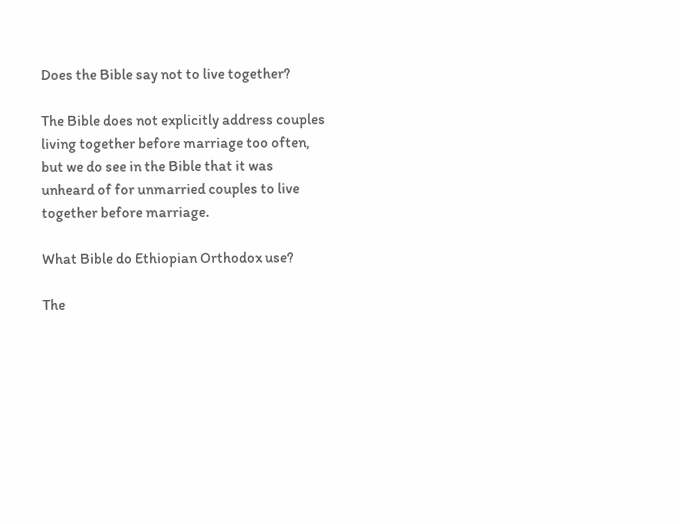Does the Bible say not to live together?

The Bible does not explicitly address couples living together before marriage too often, but we do see in the Bible that it was unheard of for unmarried couples to live together before marriage.

What Bible do Ethiopian Orthodox use?

The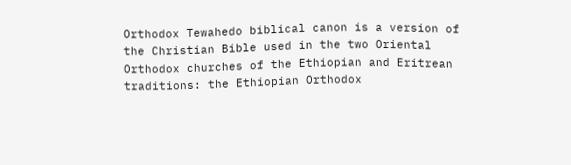Orthodox Tewahedo biblical canon is a version of the Christian Bible used in the two Oriental Orthodox churches of the Ethiopian and Eritrean traditions: the Ethiopian Orthodox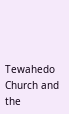Tewahedo Church and the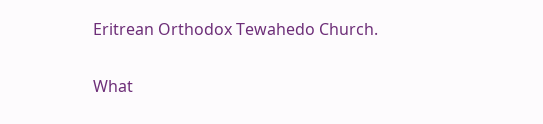Eritrean Orthodox Tewahedo Church.

What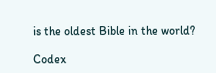is the oldest Bible in the world?

Codex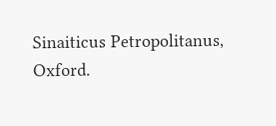Sinaiticus Petropolitanus, Oxford.